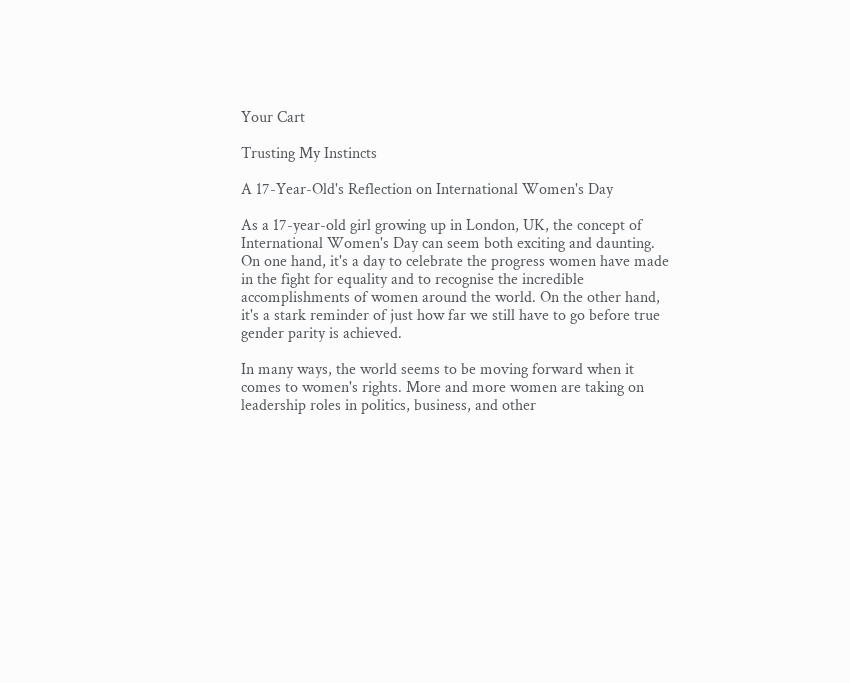Your Cart

Trusting My Instincts

A 17-Year-Old's Reflection on International Women's Day

As a 17-year-old girl growing up in London, UK, the concept of International Women's Day can seem both exciting and daunting. On one hand, it's a day to celebrate the progress women have made in the fight for equality and to recognise the incredible accomplishments of women around the world. On the other hand, it's a stark reminder of just how far we still have to go before true gender parity is achieved.

In many ways, the world seems to be moving forward when it comes to women's rights. More and more women are taking on leadership roles in politics, business, and other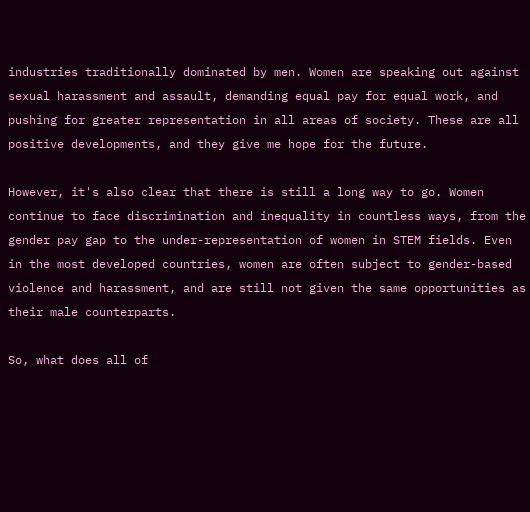industries traditionally dominated by men. Women are speaking out against sexual harassment and assault, demanding equal pay for equal work, and pushing for greater representation in all areas of society. These are all positive developments, and they give me hope for the future.

However, it's also clear that there is still a long way to go. Women continue to face discrimination and inequality in countless ways, from the gender pay gap to the under-representation of women in STEM fields. Even in the most developed countries, women are often subject to gender-based violence and harassment, and are still not given the same opportunities as their male counterparts.

So, what does all of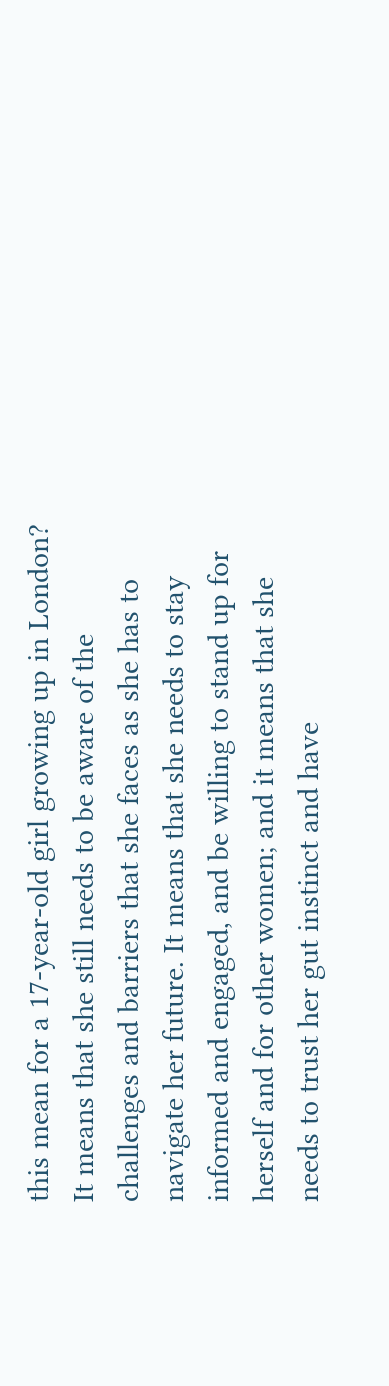this mean for a 17-year-old girl growing up in London? It means that she still needs to be aware of the challenges and barriers that she faces as she has to navigate her future. It means that she needs to stay informed and engaged, and be willing to stand up for herself and for other women; and it means that she needs to trust her gut instinct and have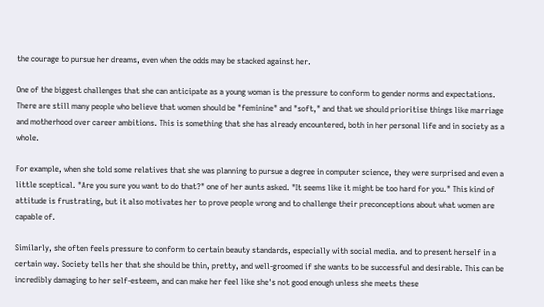the courage to pursue her dreams, even when the odds may be stacked against her.

One of the biggest challenges that she can anticipate as a young woman is the pressure to conform to gender norms and expectations. There are still many people who believe that women should be "feminine" and "soft," and that we should prioritise things like marriage and motherhood over career ambitions. This is something that she has already encountered, both in her personal life and in society as a whole.

For example, when she told some relatives that she was planning to pursue a degree in computer science, they were surprised and even a little sceptical. "Are you sure you want to do that?" one of her aunts asked. "It seems like it might be too hard for you." This kind of attitude is frustrating, but it also motivates her to prove people wrong and to challenge their preconceptions about what women are capable of.

Similarly, she often feels pressure to conform to certain beauty standards, especially with social media. and to present herself in a certain way. Society tells her that she should be thin, pretty, and well-groomed if she wants to be successful and desirable. This can be incredibly damaging to her self-esteem, and can make her feel like she's not good enough unless she meets these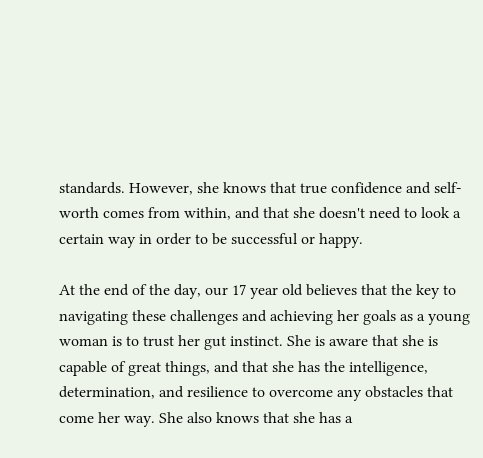standards. However, she knows that true confidence and self-worth comes from within, and that she doesn't need to look a certain way in order to be successful or happy.

At the end of the day, our 17 year old believes that the key to navigating these challenges and achieving her goals as a young woman is to trust her gut instinct. She is aware that she is capable of great things, and that she has the intelligence, determination, and resilience to overcome any obstacles that come her way. She also knows that she has a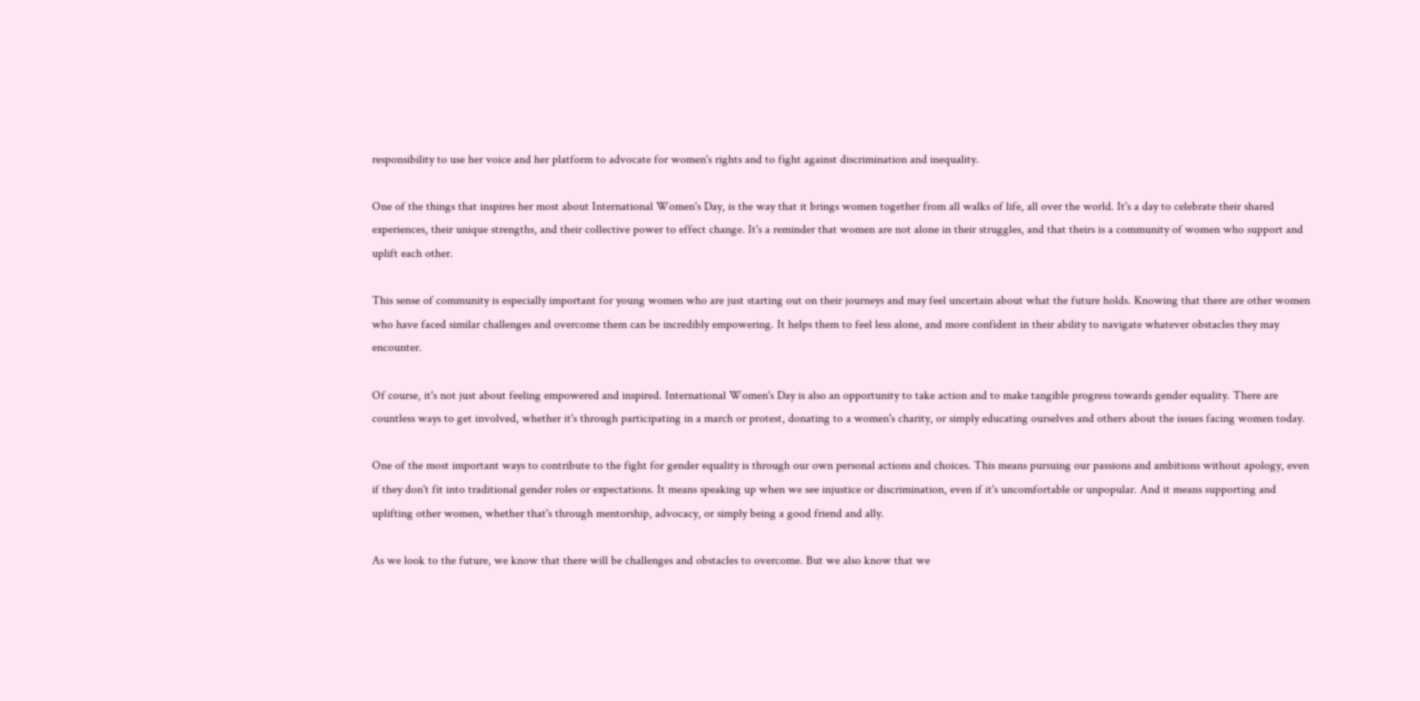responsibility to use her voice and her platform to advocate for women's rights and to fight against discrimination and inequality.

One of the things that inspires her most about International Women's Day, is the way that it brings women together from all walks of life, all over the world. It's a day to celebrate their shared experiences, their unique strengths, and their collective power to effect change. It's a reminder that women are not alone in their struggles, and that theirs is a community of women who support and uplift each other.

This sense of community is especially important for young women who are just starting out on their journeys and may feel uncertain about what the future holds. Knowing that there are other women who have faced similar challenges and overcome them can be incredibly empowering. It helps them to feel less alone, and more confident in their ability to navigate whatever obstacles they may encounter.

Of course, it's not just about feeling empowered and inspired. International Women's Day is also an opportunity to take action and to make tangible progress towards gender equality. There are countless ways to get involved, whether it's through participating in a march or protest, donating to a women's charity, or simply educating ourselves and others about the issues facing women today.

One of the most important ways to contribute to the fight for gender equality is through our own personal actions and choices. This means pursuing our passions and ambitions without apology, even if they don't fit into traditional gender roles or expectations. It means speaking up when we see injustice or discrimination, even if it's uncomfortable or unpopular. And it means supporting and uplifting other women, whether that's through mentorship, advocacy, or simply being a good friend and ally.

As we look to the future, we know that there will be challenges and obstacles to overcome. But we also know that we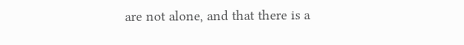are not alone, and that there is a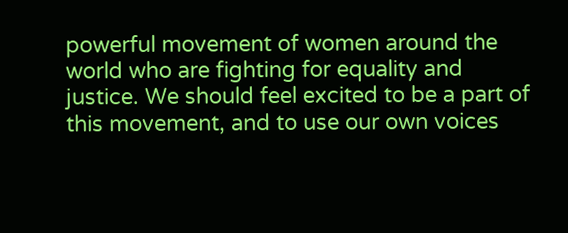powerful movement of women around the world who are fighting for equality and justice. We should feel excited to be a part of this movement, and to use our own voices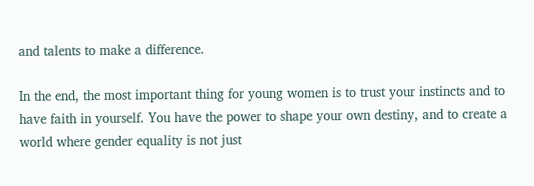and talents to make a difference.

In the end, the most important thing for young women is to trust your instincts and to have faith in yourself. You have the power to shape your own destiny, and to create a world where gender equality is not just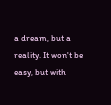a dream, but a reality. It won't be easy, but with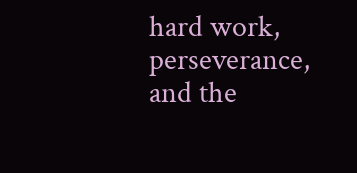hard work, perseverance, and the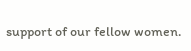support of our fellow women.